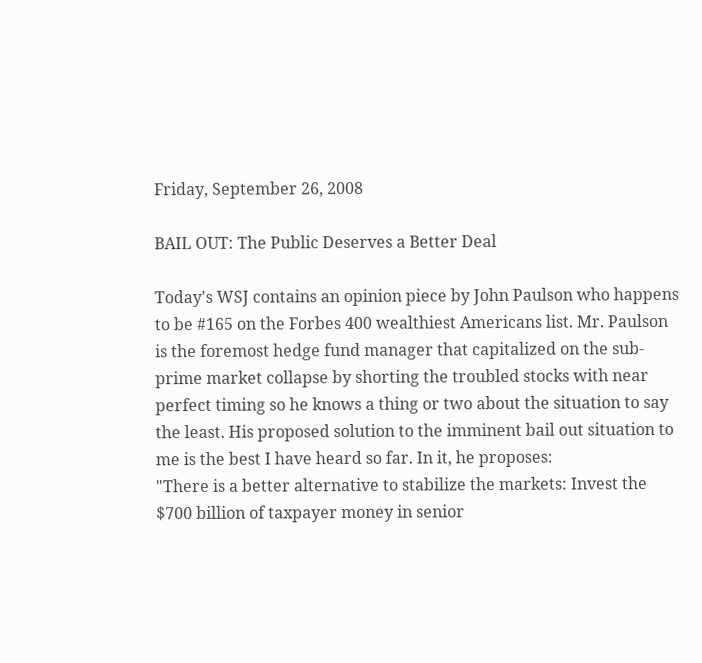Friday, September 26, 2008

BAIL OUT: The Public Deserves a Better Deal

Today's WSJ contains an opinion piece by John Paulson who happens to be #165 on the Forbes 400 wealthiest Americans list. Mr. Paulson is the foremost hedge fund manager that capitalized on the sub-prime market collapse by shorting the troubled stocks with near perfect timing so he knows a thing or two about the situation to say the least. His proposed solution to the imminent bail out situation to me is the best I have heard so far. In it, he proposes:
"There is a better alternative to stabilize the markets: Invest the $700 billion of taxpayer money in senior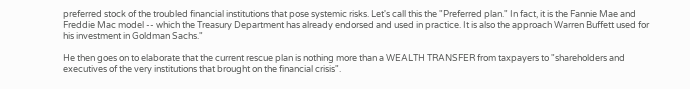preferred stock of the troubled financial institutions that pose systemic risks. Let's call this the "Preferred plan." In fact, it is the Fannie Mae and Freddie Mac model -- which the Treasury Department has already endorsed and used in practice. It is also the approach Warren Buffett used for his investment in Goldman Sachs."

He then goes on to elaborate that the current rescue plan is nothing more than a WEALTH TRANSFER from taxpayers to "shareholders and executives of the very institutions that brought on the financial crisis".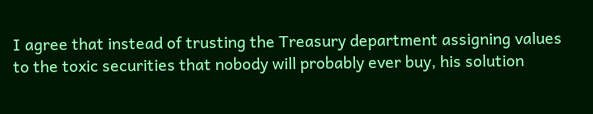I agree that instead of trusting the Treasury department assigning values to the toxic securities that nobody will probably ever buy, his solution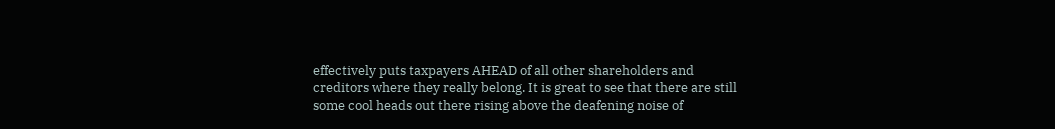effectively puts taxpayers AHEAD of all other shareholders and creditors where they really belong. It is great to see that there are still some cool heads out there rising above the deafening noise of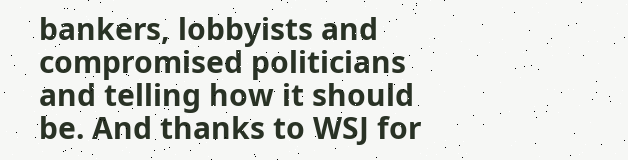bankers, lobbyists and compromised politicians and telling how it should be. And thanks to WSJ for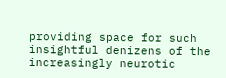providing space for such insightful denizens of the increasingly neurotic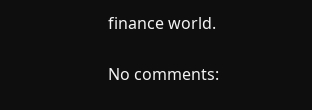finance world.

No comments: